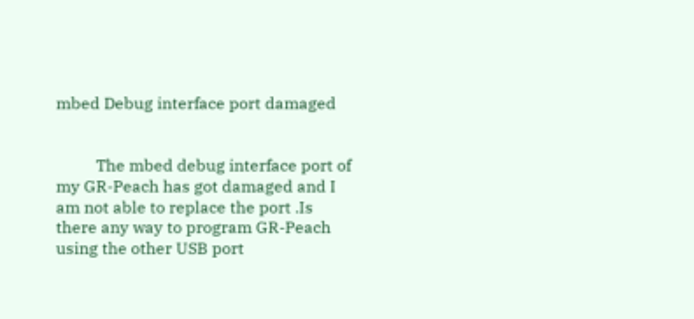mbed Debug interface port damaged


          The mbed debug interface port of my GR-Peach has got damaged and I am not able to replace the port .Is there any way to program GR-Peach using the other USB port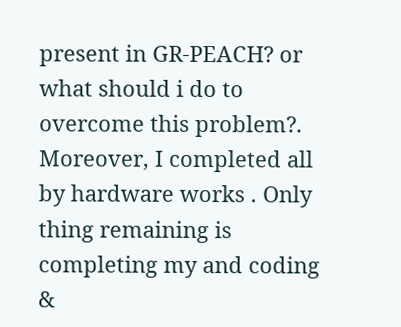present in GR-PEACH? or what should i do to overcome this problem?. Moreover, I completed all by hardware works . Only thing remaining is completing my and coding &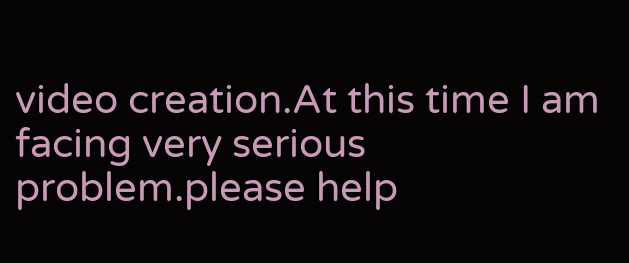video creation.At this time I am facing very serious problem.please help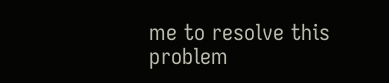me to resolve this problem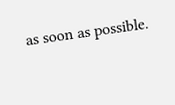as soon as possible.